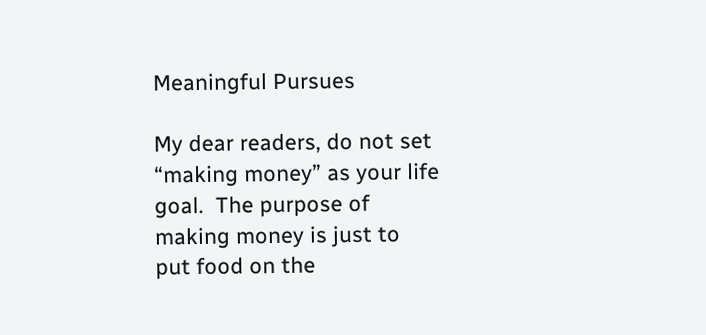Meaningful Pursues

My dear readers, do not set “making money” as your life goal.  The purpose of making money is just to put food on the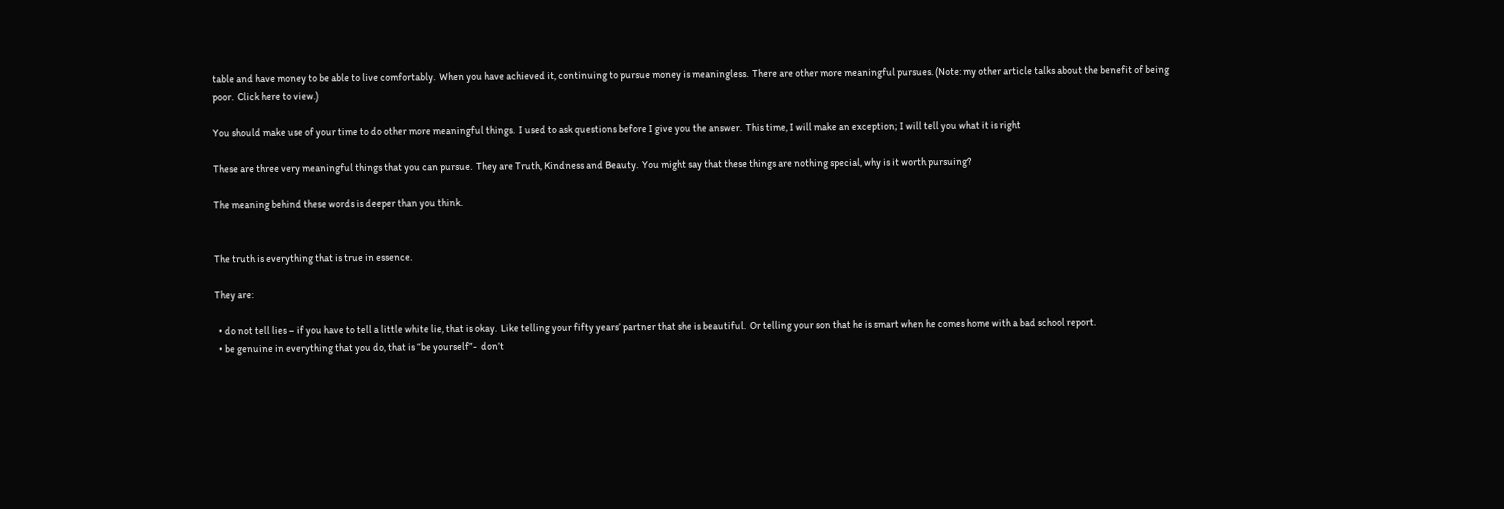table and have money to be able to live comfortably.  When you have achieved it, continuing to pursue money is meaningless.  There are other more meaningful pursues. (Note: my other article talks about the benefit of being poor.  Click here to view.)

You should make use of your time to do other more meaningful things.  I used to ask questions before I give you the answer.  This time, I will make an exception; I will tell you what it is right

These are three very meaningful things that you can pursue.  They are Truth, Kindness and Beauty.  You might say that these things are nothing special, why is it worth pursuing?

The meaning behind these words is deeper than you think.


The truth is everything that is true in essence.

They are:

  • do not tell lies – if you have to tell a little white lie, that is okay.  Like telling your fifty years’ partner that she is beautiful.  Or telling your son that he is smart when he comes home with a bad school report.
  • be genuine in everything that you do, that is “be yourself”-  don’t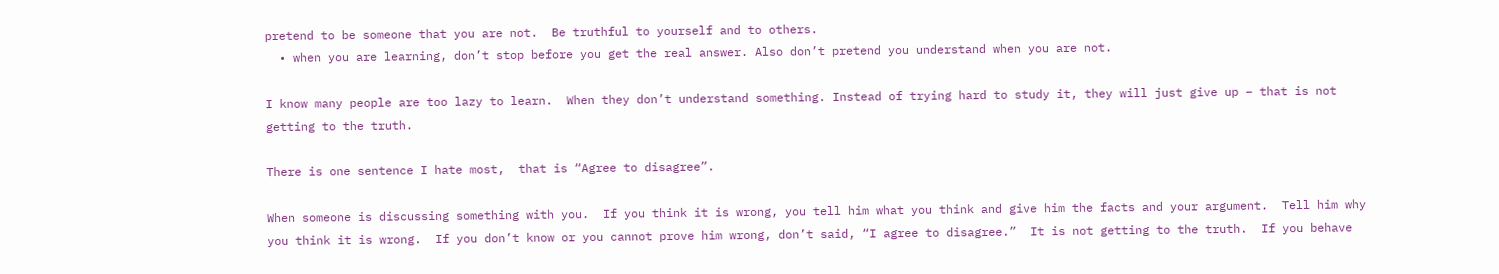pretend to be someone that you are not.  Be truthful to yourself and to others.
  • when you are learning, don’t stop before you get the real answer. Also don’t pretend you understand when you are not.

I know many people are too lazy to learn.  When they don’t understand something. Instead of trying hard to study it, they will just give up – that is not getting to the truth.

There is one sentence I hate most,  that is “Agree to disagree”.

When someone is discussing something with you.  If you think it is wrong, you tell him what you think and give him the facts and your argument.  Tell him why you think it is wrong.  If you don’t know or you cannot prove him wrong, don’t said, “I agree to disagree.”  It is not getting to the truth.  If you behave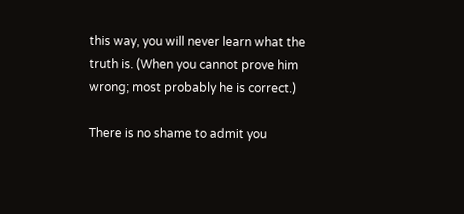this way, you will never learn what the truth is. (When you cannot prove him wrong; most probably he is correct.)

There is no shame to admit you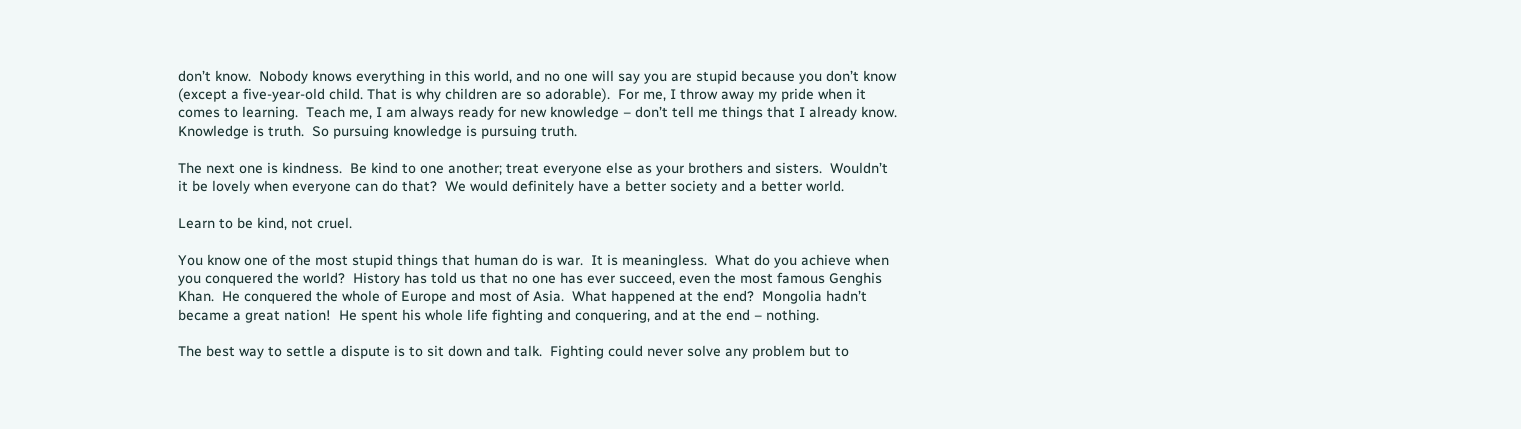don’t know.  Nobody knows everything in this world, and no one will say you are stupid because you don’t know (except a five-year-old child. That is why children are so adorable).  For me, I throw away my pride when it comes to learning.  Teach me, I am always ready for new knowledge – don’t tell me things that I already know.  Knowledge is truth.  So pursuing knowledge is pursuing truth.

The next one is kindness.  Be kind to one another; treat everyone else as your brothers and sisters.  Wouldn’t it be lovely when everyone can do that?  We would definitely have a better society and a better world.

Learn to be kind, not cruel.

You know one of the most stupid things that human do is war.  It is meaningless.  What do you achieve when you conquered the world?  History has told us that no one has ever succeed, even the most famous Genghis Khan.  He conquered the whole of Europe and most of Asia.  What happened at the end?  Mongolia hadn’t became a great nation!  He spent his whole life fighting and conquering, and at the end – nothing.

The best way to settle a dispute is to sit down and talk.  Fighting could never solve any problem but to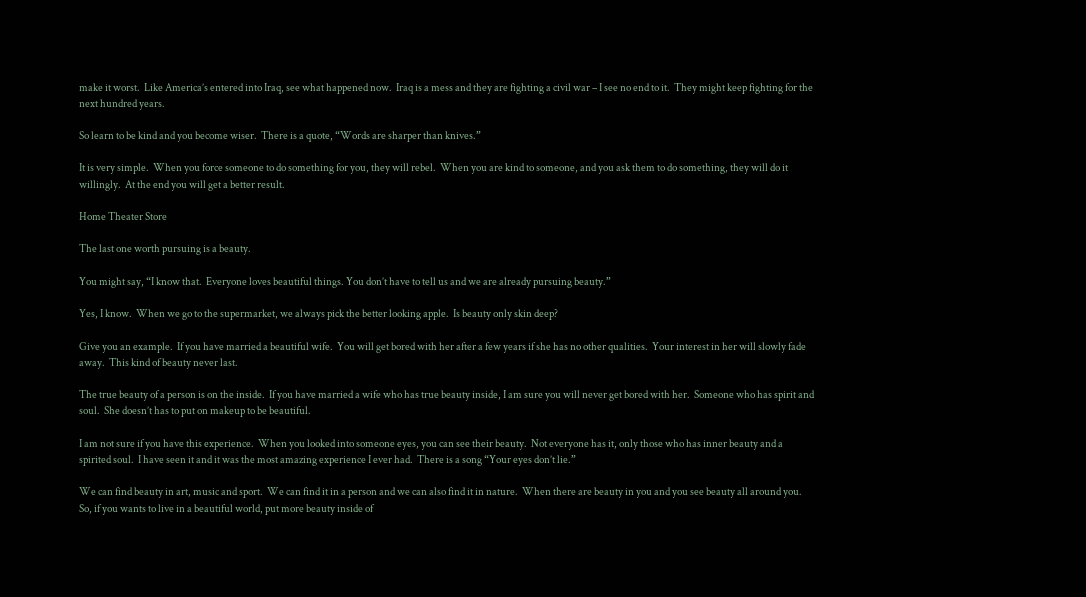make it worst.  Like America’s entered into Iraq, see what happened now.  Iraq is a mess and they are fighting a civil war – I see no end to it.  They might keep fighting for the next hundred years.

So learn to be kind and you become wiser.  There is a quote, “Words are sharper than knives.”

It is very simple.  When you force someone to do something for you, they will rebel.  When you are kind to someone, and you ask them to do something, they will do it willingly.  At the end you will get a better result.

Home Theater Store

The last one worth pursuing is a beauty.

You might say, “I know that.  Everyone loves beautiful things. You don’t have to tell us and we are already pursuing beauty.”

Yes, I know.  When we go to the supermarket, we always pick the better looking apple.  Is beauty only skin deep?

Give you an example.  If you have married a beautiful wife.  You will get bored with her after a few years if she has no other qualities.  Your interest in her will slowly fade away.  This kind of beauty never last.

The true beauty of a person is on the inside.  If you have married a wife who has true beauty inside, I am sure you will never get bored with her.  Someone who has spirit and soul.  She doesn’t has to put on makeup to be beautiful.

I am not sure if you have this experience.  When you looked into someone eyes, you can see their beauty.  Not everyone has it, only those who has inner beauty and a spirited soul.  I have seen it and it was the most amazing experience I ever had.  There is a song “Your eyes don’t lie.”

We can find beauty in art, music and sport.  We can find it in a person and we can also find it in nature.  When there are beauty in you and you see beauty all around you.  So, if you wants to live in a beautiful world, put more beauty inside of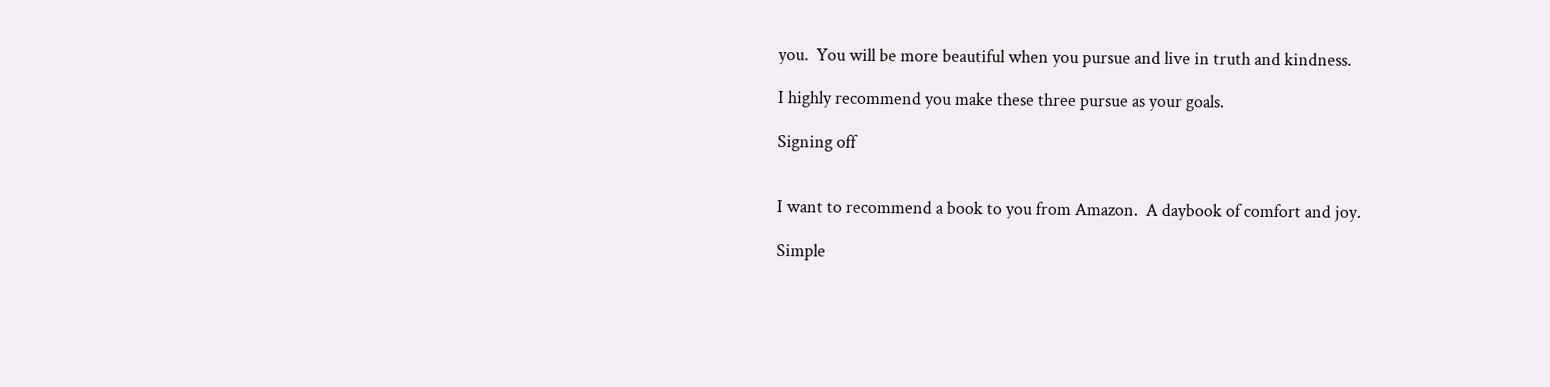you.  You will be more beautiful when you pursue and live in truth and kindness.

I highly recommend you make these three pursue as your goals.

Signing off


I want to recommend a book to you from Amazon.  A daybook of comfort and joy.

Simple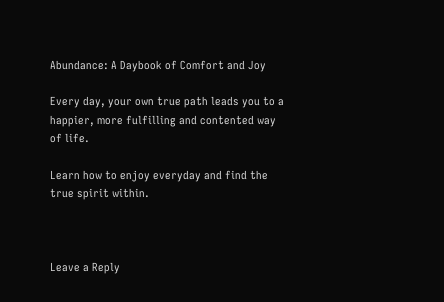Abundance: A Daybook of Comfort and Joy

Every day, your own true path leads you to a happier, more fulfilling and contented way of life.

Learn how to enjoy everyday and find the true spirit within.



Leave a Reply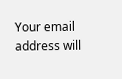Your email address will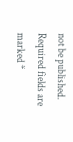not be published. Required fields are marked *